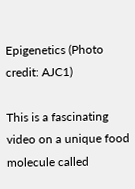Epigenetics (Photo credit: AJC1)

This is a fascinating video on a unique food molecule called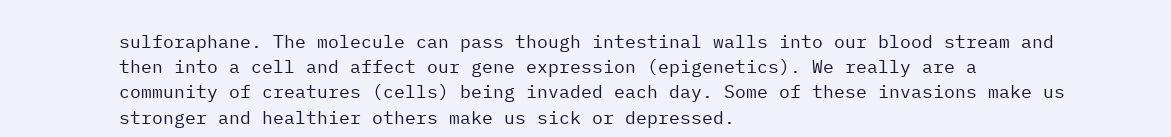sulforaphane. The molecule can pass though intestinal walls into our blood stream and then into a cell and affect our gene expression (epigenetics). We really are a community of creatures (cells) being invaded each day. Some of these invasions make us stronger and healthier others make us sick or depressed.